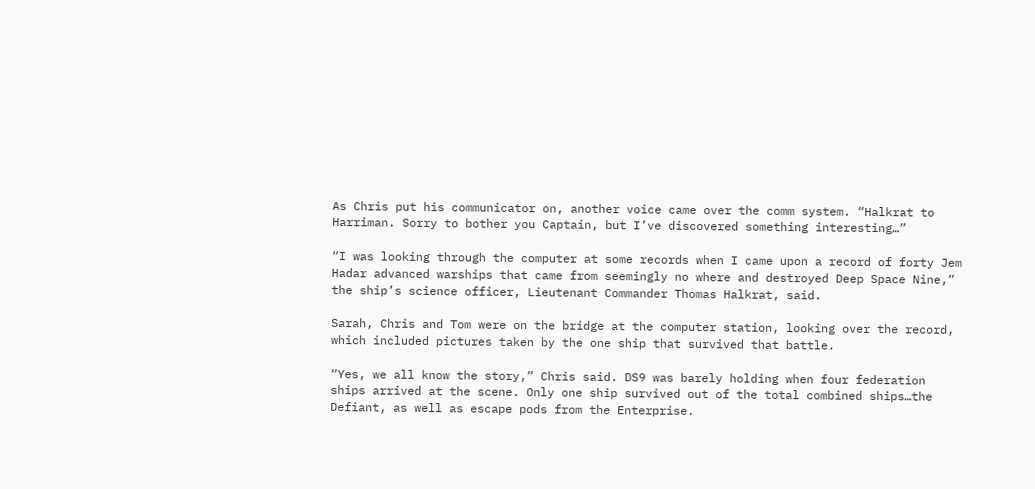As Chris put his communicator on, another voice came over the comm system. “Halkrat to Harriman. Sorry to bother you Captain, but I’ve discovered something interesting…”

“I was looking through the computer at some records when I came upon a record of forty Jem Hadar advanced warships that came from seemingly no where and destroyed Deep Space Nine,” the ship’s science officer, Lieutenant Commander Thomas Halkrat, said.

Sarah, Chris and Tom were on the bridge at the computer station, looking over the record, which included pictures taken by the one ship that survived that battle.

“Yes, we all know the story,” Chris said. DS9 was barely holding when four federation ships arrived at the scene. Only one ship survived out of the total combined ships…the Defiant, as well as escape pods from the Enterprise.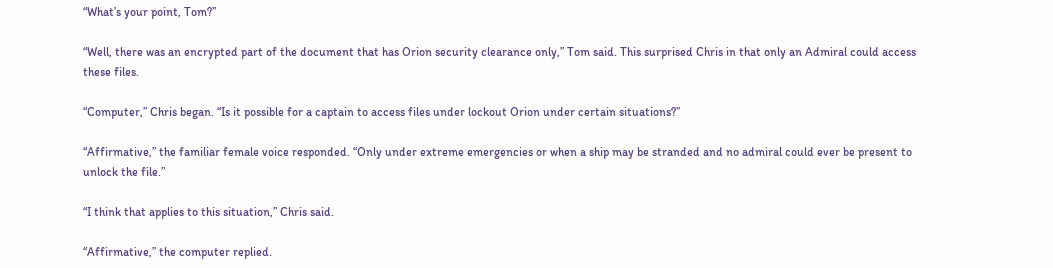“What’s your point, Tom?”

“Well, there was an encrypted part of the document that has Orion security clearance only,” Tom said. This surprised Chris in that only an Admiral could access these files.

“Computer,” Chris began. “Is it possible for a captain to access files under lockout Orion under certain situations?”

“Affirmative,” the familiar female voice responded. “Only under extreme emergencies or when a ship may be stranded and no admiral could ever be present to unlock the file.”

“I think that applies to this situation,” Chris said.

“Affirmative,” the computer replied.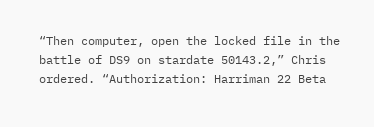“Then computer, open the locked file in the battle of DS9 on stardate 50143.2,” Chris ordered. “Authorization: Harriman 22 Beta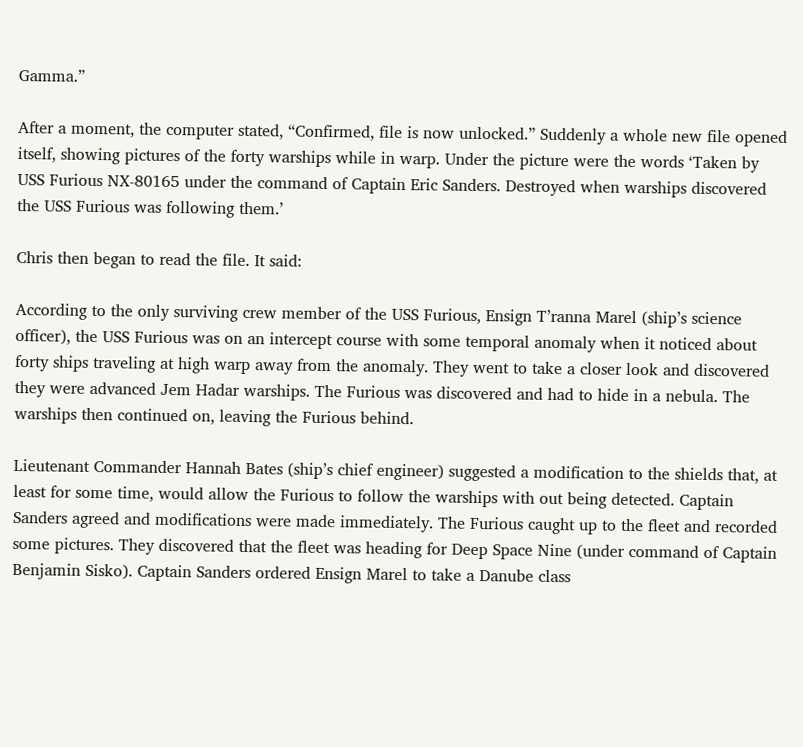Gamma.”

After a moment, the computer stated, “Confirmed, file is now unlocked.” Suddenly a whole new file opened itself, showing pictures of the forty warships while in warp. Under the picture were the words ‘Taken by USS Furious NX-80165 under the command of Captain Eric Sanders. Destroyed when warships discovered the USS Furious was following them.’

Chris then began to read the file. It said:

According to the only surviving crew member of the USS Furious, Ensign T’ranna Marel (ship’s science officer), the USS Furious was on an intercept course with some temporal anomaly when it noticed about forty ships traveling at high warp away from the anomaly. They went to take a closer look and discovered they were advanced Jem Hadar warships. The Furious was discovered and had to hide in a nebula. The warships then continued on, leaving the Furious behind.

Lieutenant Commander Hannah Bates (ship’s chief engineer) suggested a modification to the shields that, at least for some time, would allow the Furious to follow the warships with out being detected. Captain Sanders agreed and modifications were made immediately. The Furious caught up to the fleet and recorded some pictures. They discovered that the fleet was heading for Deep Space Nine (under command of Captain Benjamin Sisko). Captain Sanders ordered Ensign Marel to take a Danube class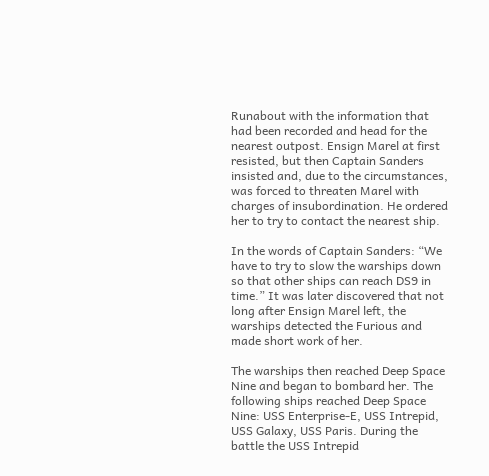Runabout with the information that had been recorded and head for the nearest outpost. Ensign Marel at first resisted, but then Captain Sanders insisted and, due to the circumstances, was forced to threaten Marel with charges of insubordination. He ordered her to try to contact the nearest ship.

In the words of Captain Sanders: “We have to try to slow the warships down so that other ships can reach DS9 in time.” It was later discovered that not long after Ensign Marel left, the warships detected the Furious and made short work of her.

The warships then reached Deep Space Nine and began to bombard her. The following ships reached Deep Space Nine: USS Enterprise-E, USS Intrepid, USS Galaxy, USS Paris. During the battle the USS Intrepid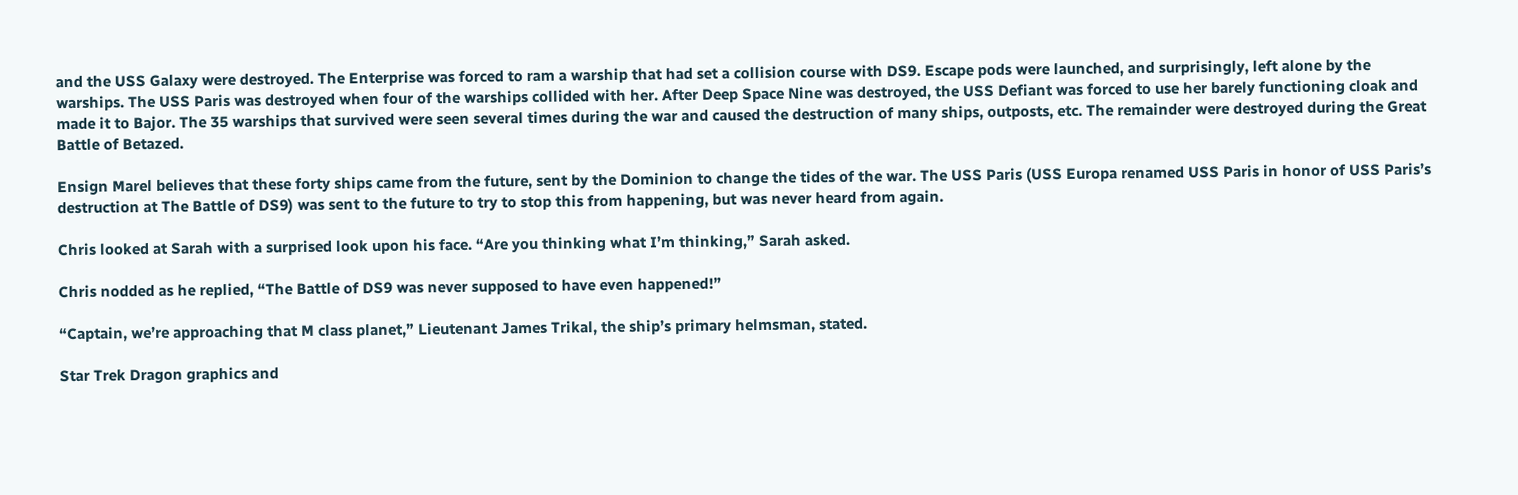and the USS Galaxy were destroyed. The Enterprise was forced to ram a warship that had set a collision course with DS9. Escape pods were launched, and surprisingly, left alone by the warships. The USS Paris was destroyed when four of the warships collided with her. After Deep Space Nine was destroyed, the USS Defiant was forced to use her barely functioning cloak and made it to Bajor. The 35 warships that survived were seen several times during the war and caused the destruction of many ships, outposts, etc. The remainder were destroyed during the Great Battle of Betazed.

Ensign Marel believes that these forty ships came from the future, sent by the Dominion to change the tides of the war. The USS Paris (USS Europa renamed USS Paris in honor of USS Paris’s destruction at The Battle of DS9) was sent to the future to try to stop this from happening, but was never heard from again.

Chris looked at Sarah with a surprised look upon his face. “Are you thinking what I’m thinking,” Sarah asked.

Chris nodded as he replied, “The Battle of DS9 was never supposed to have even happened!”

“Captain, we’re approaching that M class planet,” Lieutenant James Trikal, the ship’s primary helmsman, stated.

Star Trek Dragon graphics and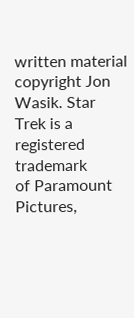written material copyright Jon Wasik. Star Trek is a registered trademark
of Paramount Pictures,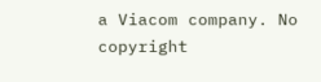a Viacom company. No copyright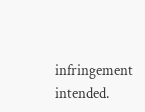infringement intended.